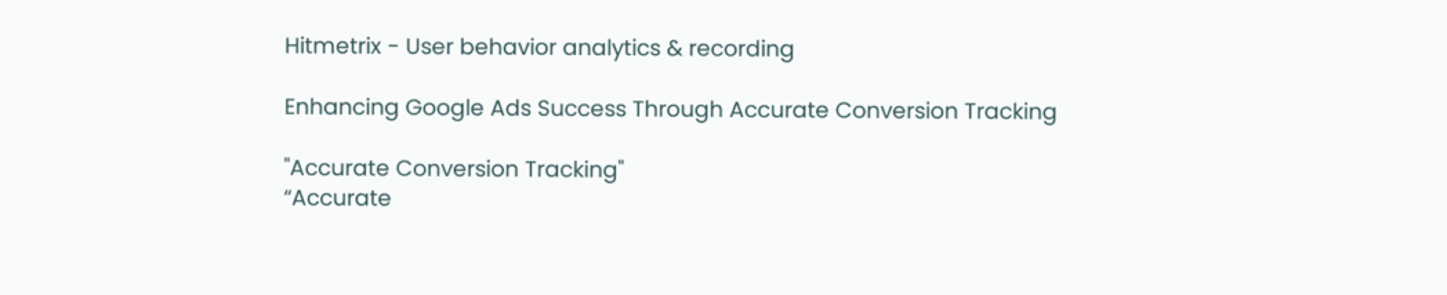Hitmetrix - User behavior analytics & recording

Enhancing Google Ads Success Through Accurate Conversion Tracking

"Accurate Conversion Tracking"
“Accurate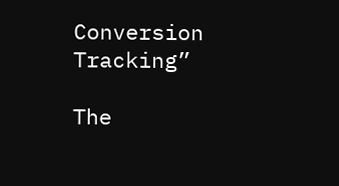Conversion Tracking”

The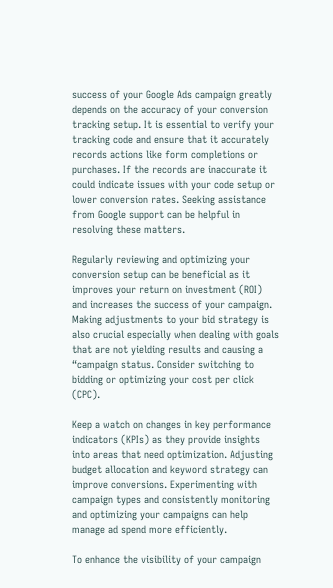success of your Google Ads campaign greatly depends on the accuracy of your conversion tracking setup. It is essential to verify your tracking code and ensure that it accurately records actions like form completions or purchases. If the records are inaccurate it could indicate issues with your code setup or lower conversion rates. Seeking assistance from Google support can be helpful in resolving these matters.

Regularly reviewing and optimizing your conversion setup can be beneficial as it improves your return on investment (ROI) and increases the success of your campaign. Making adjustments to your bid strategy is also crucial especially when dealing with goals that are not yielding results and causing a “campaign status. Consider switching to bidding or optimizing your cost per click (CPC).

Keep a watch on changes in key performance indicators (KPIs) as they provide insights into areas that need optimization. Adjusting budget allocation and keyword strategy can improve conversions. Experimenting with campaign types and consistently monitoring and optimizing your campaigns can help manage ad spend more efficiently.

To enhance the visibility of your campaign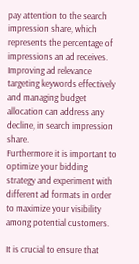pay attention to the search impression share, which represents the percentage of impressions an ad receives. Improving ad relevance targeting keywords effectively and managing budget allocation can address any decline, in search impression share.
Furthermore it is important to optimize your bidding strategy and experiment with different ad formats in order to maximize your visibility among potential customers.

It is crucial to ensure that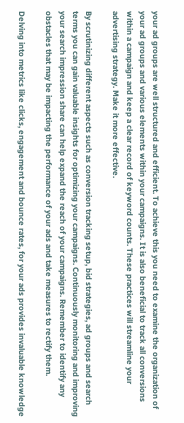your ad groups are well structured and efficient. To achieve this you need to examine the organization of your ad groups and various elements within your campaigns. It is also beneficial to track all conversions within a campaign and keep a clear record of keyword counts. These practices will streamline your advertising strategy. Make it more effective.

By scrutinizing different aspects such as conversion tracking setup, bid strategies, ad groups and search terms you can gain valuable insights for optimizing your campaigns. Continuously monitoring and improving your search impression share can help expand the reach of your campaigns. Remember to identify any obstacles that may be impacting the performance of your ads and take measures to rectify them.

Delving into metrics like clicks, engagement and bounce rates, for your ads provides invaluable knowledge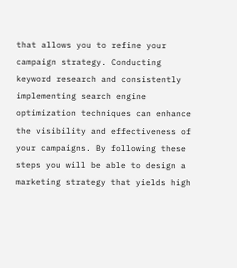that allows you to refine your campaign strategy. Conducting keyword research and consistently implementing search engine optimization techniques can enhance the visibility and effectiveness of your campaigns. By following these steps you will be able to design a marketing strategy that yields high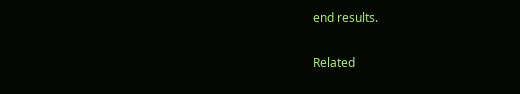end results.

Related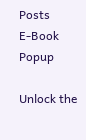Posts
E-Book Popup

Unlock the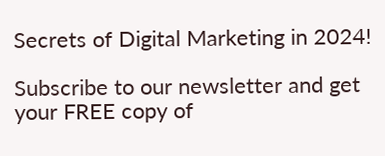Secrets of Digital Marketing in 2024!

Subscribe to our newsletter and get your FREE copy of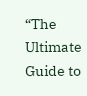“The Ultimate Guide to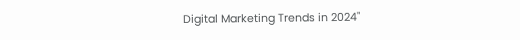Digital Marketing Trends in 2024"